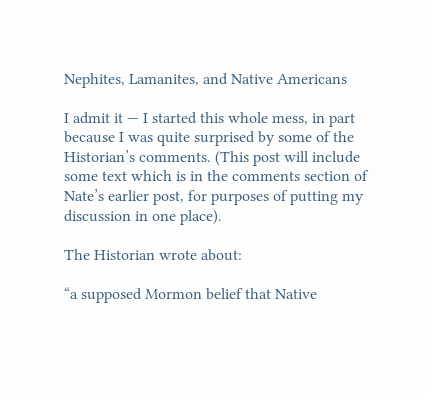Nephites, Lamanites, and Native Americans

I admit it — I started this whole mess, in part because I was quite surprised by some of the Historian’s comments. (This post will include some text which is in the comments section of Nate’s earlier post, for purposes of putting my discussion in one place).

The Historian wrote about:

“a supposed Mormon belief that Native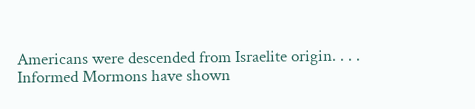Americans were descended from Israelite origin. . . . Informed Mormons have shown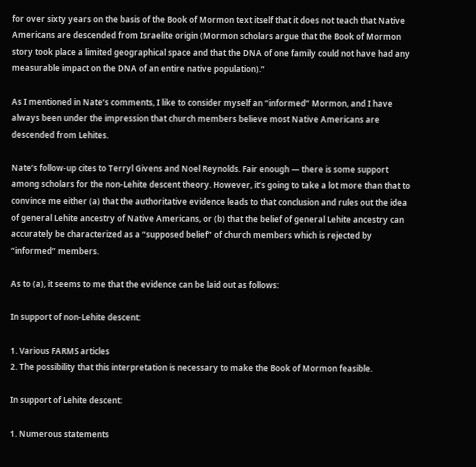for over sixty years on the basis of the Book of Mormon text itself that it does not teach that Native Americans are descended from Israelite origin (Mormon scholars argue that the Book of Mormon story took place a limited geographical space and that the DNA of one family could not have had any measurable impact on the DNA of an entire native population).”

As I mentioned in Nate’s comments, I like to consider myself an “informed” Mormon, and I have always been under the impression that church members believe most Native Americans are descended from Lehites.

Nate’s follow-up cites to Terryl Givens and Noel Reynolds. Fair enough — there is some support among scholars for the non-Lehite descent theory. However, it’s going to take a lot more than that to convince me either (a) that the authoritative evidence leads to that conclusion and rules out the idea of general Lehite ancestry of Native Americans, or (b) that the belief of general Lehite ancestry can accurately be characterized as a “supposed belief” of church members which is rejected by “informed” members.

As to (a), it seems to me that the evidence can be laid out as follows:

In support of non-Lehite descent:

1. Various FARMS articles
2. The possibility that this interpretation is necessary to make the Book of Mormon feasible.

In support of Lehite descent:

1. Numerous statements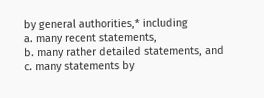by general authorities,* including
a. many recent statements,
b. many rather detailed statements, and
c. many statements by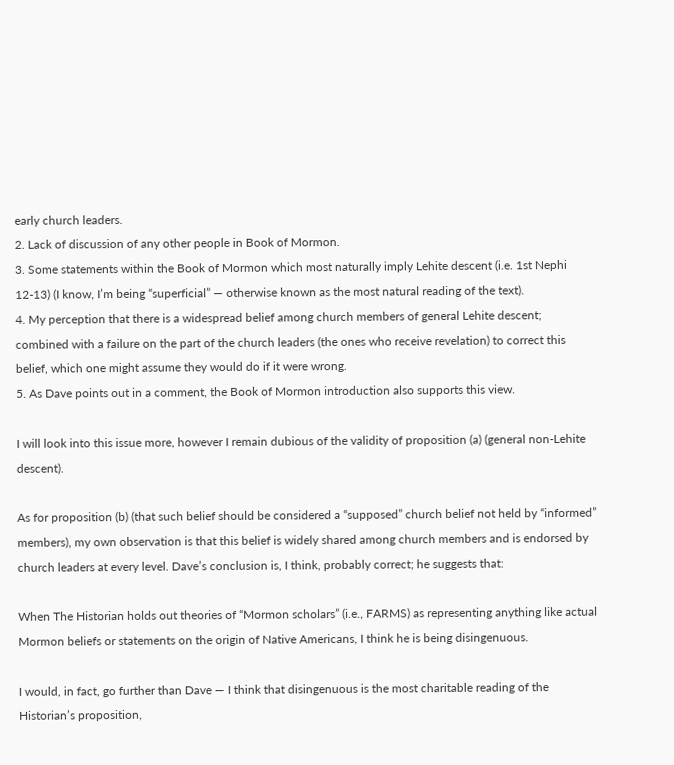early church leaders.
2. Lack of discussion of any other people in Book of Mormon.
3. Some statements within the Book of Mormon which most naturally imply Lehite descent (i.e. 1st Nephi 12-13) (I know, I’m being “superficial” — otherwise known as the most natural reading of the text).
4. My perception that there is a widespread belief among church members of general Lehite descent; combined with a failure on the part of the church leaders (the ones who receive revelation) to correct this belief, which one might assume they would do if it were wrong.
5. As Dave points out in a comment, the Book of Mormon introduction also supports this view.

I will look into this issue more, however I remain dubious of the validity of proposition (a) (general non-Lehite descent).

As for proposition (b) (that such belief should be considered a “supposed” church belief not held by “informed” members), my own observation is that this belief is widely shared among church members and is endorsed by church leaders at every level. Dave’s conclusion is, I think, probably correct; he suggests that:

When The Historian holds out theories of “Mormon scholars” (i.e., FARMS) as representing anything like actual Mormon beliefs or statements on the origin of Native Americans, I think he is being disingenuous.

I would, in fact, go further than Dave — I think that disingenuous is the most charitable reading of the Historian’s proposition,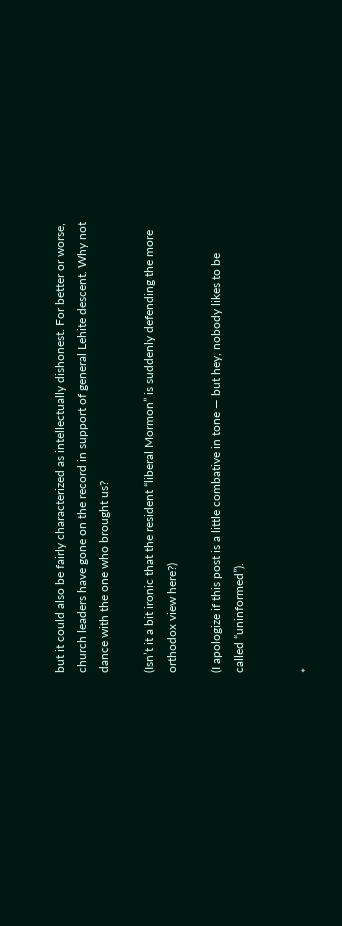but it could also be fairly characterized as intellectually dishonest. For better or worse, church leaders have gone on the record in support of general Lehite descent. Why not dance with the one who brought us?

(Isn’t it a bit ironic that the resident “liberal Mormon” is suddenly defending the more orthodox view here?)

(I apologize if this post is a little combative in tone — but hey, nobody likes to be called “uninformed”).


*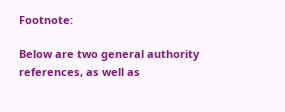Footnote:

Below are two general authority references, as well as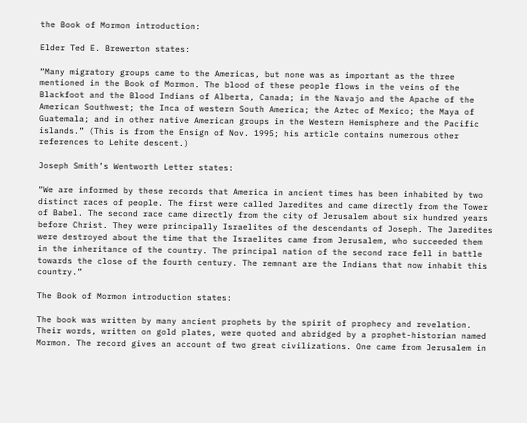the Book of Mormon introduction:

Elder Ted E. Brewerton states:

“Many migratory groups came to the Americas, but none was as important as the three mentioned in the Book of Mormon. The blood of these people flows in the veins of the Blackfoot and the Blood Indians of Alberta, Canada; in the Navajo and the Apache of the American Southwest; the Inca of western South America; the Aztec of Mexico; the Maya of Guatemala; and in other native American groups in the Western Hemisphere and the Pacific islands.” (This is from the Ensign of Nov. 1995; his article contains numerous other references to Lehite descent.)

Joseph Smith’s Wentworth Letter states:

“We are informed by these records that America in ancient times has been inhabited by two distinct races of people. The first were called Jaredites and came directly from the Tower of Babel. The second race came directly from the city of Jerusalem about six hundred years before Christ. They were principally Israelites of the descendants of Joseph. The Jaredites were destroyed about the time that the Israelites came from Jerusalem, who succeeded them in the inheritance of the country. The principal nation of the second race fell in battle towards the close of the fourth century. The remnant are the Indians that now inhabit this country.”

The Book of Mormon introduction states:

The book was written by many ancient prophets by the spirit of prophecy and revelation. Their words, written on gold plates, were quoted and abridged by a prophet-historian named Mormon. The record gives an account of two great civilizations. One came from Jerusalem in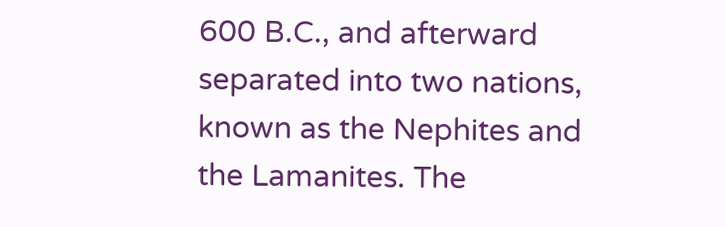600 B.C., and afterward separated into two nations, known as the Nephites and the Lamanites. The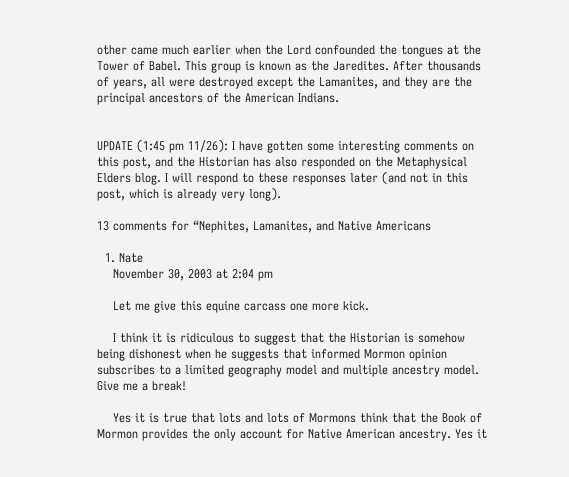other came much earlier when the Lord confounded the tongues at the Tower of Babel. This group is known as the Jaredites. After thousands of years, all were destroyed except the Lamanites, and they are the principal ancestors of the American Indians.


UPDATE (1:45 pm 11/26): I have gotten some interesting comments on this post, and the Historian has also responded on the Metaphysical Elders blog. I will respond to these responses later (and not in this post, which is already very long).

13 comments for “Nephites, Lamanites, and Native Americans

  1. Nate
    November 30, 2003 at 2:04 pm

    Let me give this equine carcass one more kick.

    I think it is ridiculous to suggest that the Historian is somehow being dishonest when he suggests that informed Mormon opinion subscribes to a limited geography model and multiple ancestry model. Give me a break!

    Yes it is true that lots and lots of Mormons think that the Book of Mormon provides the only account for Native American ancestry. Yes it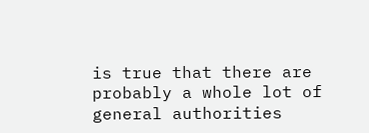is true that there are probably a whole lot of general authorities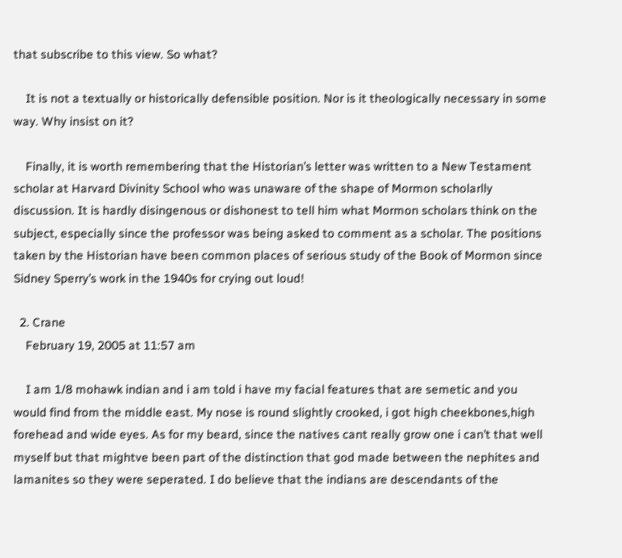that subscribe to this view. So what?

    It is not a textually or historically defensible position. Nor is it theologically necessary in some way. Why insist on it?

    Finally, it is worth remembering that the Historian’s letter was written to a New Testament scholar at Harvard Divinity School who was unaware of the shape of Mormon scholarlly discussion. It is hardly disingenous or dishonest to tell him what Mormon scholars think on the subject, especially since the professor was being asked to comment as a scholar. The positions taken by the Historian have been common places of serious study of the Book of Mormon since Sidney Sperry’s work in the 1940s for crying out loud!

  2. Crane
    February 19, 2005 at 11:57 am

    I am 1/8 mohawk indian and i am told i have my facial features that are semetic and you would find from the middle east. My nose is round slightly crooked, i got high cheekbones,high forehead and wide eyes. As for my beard, since the natives cant really grow one i can’t that well myself but that mightve been part of the distinction that god made between the nephites and lamanites so they were seperated. I do believe that the indians are descendants of the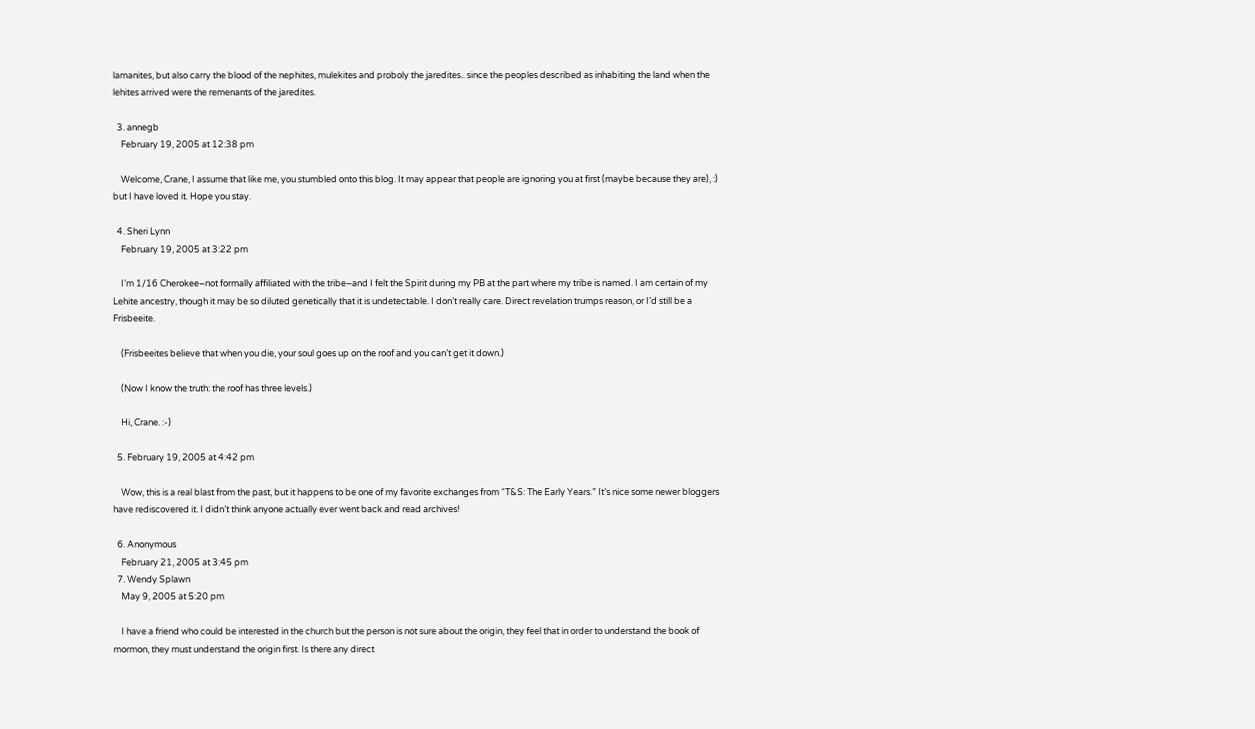lamanites, but also carry the blood of the nephites, mulekites and proboly the jaredites.. since the peoples described as inhabiting the land when the lehites arrived were the remenants of the jaredites.

  3. annegb
    February 19, 2005 at 12:38 pm

    Welcome, Crane, I assume that like me, you stumbled onto this blog. It may appear that people are ignoring you at first (maybe because they are), :) but I have loved it. Hope you stay.

  4. Sheri Lynn
    February 19, 2005 at 3:22 pm

    I’m 1/16 Cherokee–not formally affiliated with the tribe–and I felt the Spirit during my PB at the part where my tribe is named. I am certain of my Lehite ancestry, though it may be so diluted genetically that it is undetectable. I don’t really care. Direct revelation trumps reason, or I’d still be a Frisbeeite.

    (Frisbeeites believe that when you die, your soul goes up on the roof and you can’t get it down.)

    (Now I know the truth: the roof has three levels.)

    Hi, Crane. :-)

  5. February 19, 2005 at 4:42 pm

    Wow, this is a real blast from the past, but it happens to be one of my favorite exchanges from “T&S: The Early Years.” It’s nice some newer bloggers have rediscovered it. I didn’t think anyone actually ever went back and read archives!

  6. Anonymous
    February 21, 2005 at 3:45 pm
  7. Wendy Splawn
    May 9, 2005 at 5:20 pm

    I have a friend who could be interested in the church but the person is not sure about the origin, they feel that in order to understand the book of mormon, they must understand the origin first. Is there any direct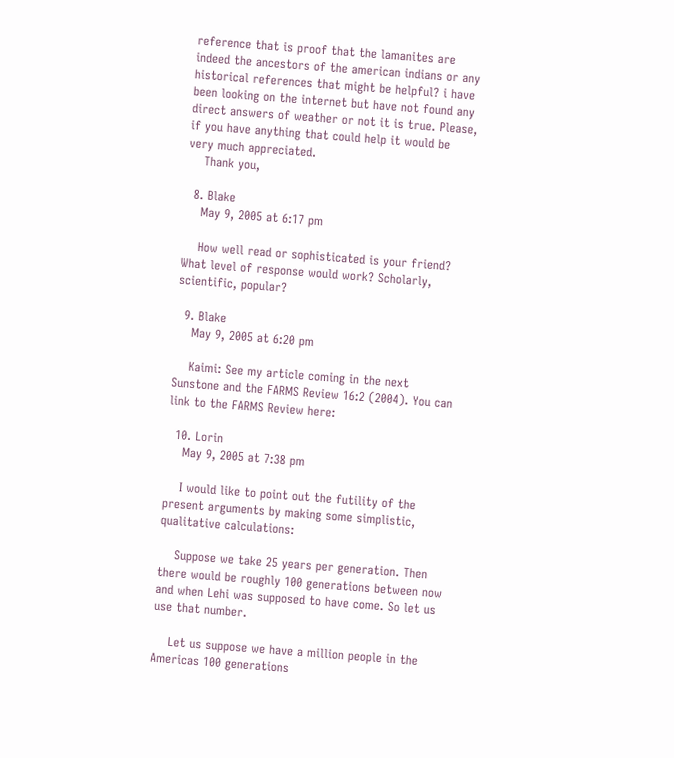reference that is proof that the lamanites are indeed the ancestors of the american indians or any historical references that might be helpful? i have been looking on the internet but have not found any direct answers of weather or not it is true. Please, if you have anything that could help it would be very much appreciated.
    Thank you,

  8. Blake
    May 9, 2005 at 6:17 pm

    How well read or sophisticated is your friend? What level of response would work? Scholarly, scientific, popular?

  9. Blake
    May 9, 2005 at 6:20 pm

    Kaimi: See my article coming in the next Sunstone and the FARMS Review 16:2 (2004). You can link to the FARMS Review here:

  10. Lorin
    May 9, 2005 at 7:38 pm

    I would like to point out the futility of the present arguments by making some simplistic, qualitative calculations:

    Suppose we take 25 years per generation. Then there would be roughly 100 generations between now and when Lehi was supposed to have come. So let us use that number.

    Let us suppose we have a million people in the Americas 100 generations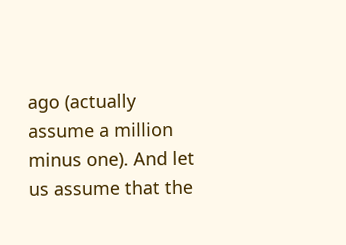ago (actually assume a million minus one). And let us assume that the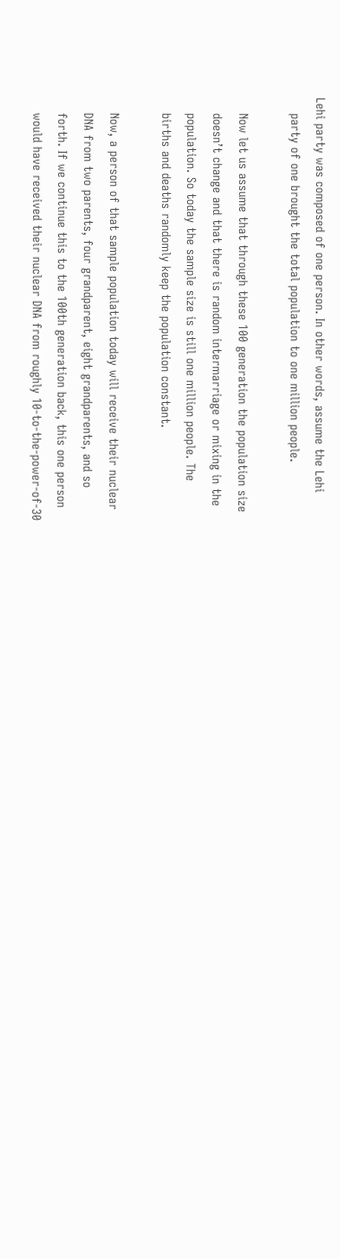Lehi party was composed of one person. In other words, assume the Lehi
    party of one brought the total population to one million people.

    Now let us assume that through these 100 generation the population size
    doesn’t change and that there is random intermarriage or mixing in the
    population. So today the sample size is still one million people. The
    births and deaths randomly keep the population constant.

    Now, a person of that sample population today will receive their nuclear
    DNA from two parents, four grandparent, eight grandparents, and so
    forth. If we continue this to the 100th generation back, this one person
    would have received their nuclear DNA from roughly 10-to-the-power-of-30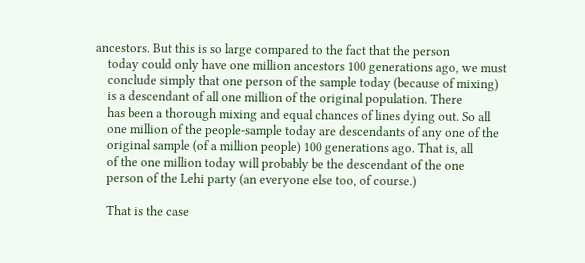ancestors. But this is so large compared to the fact that the person
    today could only have one million ancestors 100 generations ago, we must
    conclude simply that one person of the sample today (because of mixing)
    is a descendant of all one million of the original population. There
    has been a thorough mixing and equal chances of lines dying out. So all
    one million of the people-sample today are descendants of any one of the
    original sample (of a million people) 100 generations ago. That is, all
    of the one million today will probably be the descendant of the one
    person of the Lehi party (an everyone else too, of course.)

    That is the case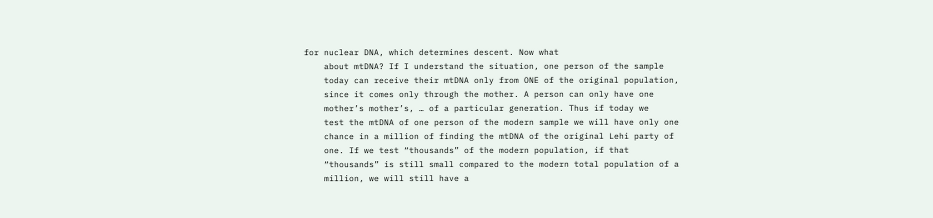for nuclear DNA, which determines descent. Now what
    about mtDNA? If I understand the situation, one person of the sample
    today can receive their mtDNA only from ONE of the original population,
    since it comes only through the mother. A person can only have one
    mother’s mother’s, … of a particular generation. Thus if today we
    test the mtDNA of one person of the modern sample we will have only one
    chance in a million of finding the mtDNA of the original Lehi party of
    one. If we test “thousands” of the modern population, if that
    “thousands” is still small compared to the modern total population of a
    million, we will still have a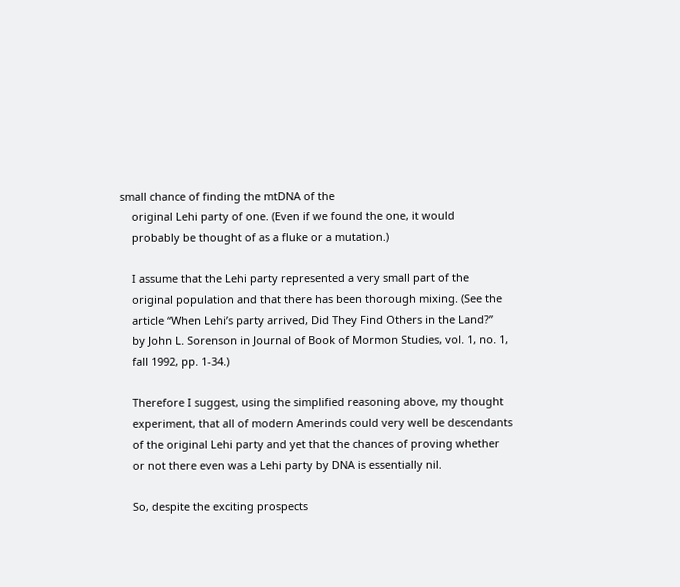small chance of finding the mtDNA of the
    original Lehi party of one. (Even if we found the one, it would
    probably be thought of as a fluke or a mutation.)

    I assume that the Lehi party represented a very small part of the
    original population and that there has been thorough mixing. (See the
    article “When Lehi’s party arrived, Did They Find Others in the Land?”
    by John L. Sorenson in Journal of Book of Mormon Studies, vol. 1, no. 1,
    fall 1992, pp. 1-34.)

    Therefore I suggest, using the simplified reasoning above, my thought
    experiment, that all of modern Amerinds could very well be descendants
    of the original Lehi party and yet that the chances of proving whether
    or not there even was a Lehi party by DNA is essentially nil.

    So, despite the exciting prospects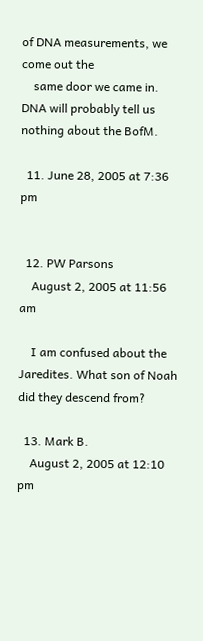of DNA measurements, we come out the
    same door we came in. DNA will probably tell us nothing about the BofM.

  11. June 28, 2005 at 7:36 pm


  12. PW Parsons
    August 2, 2005 at 11:56 am

    I am confused about the Jaredites. What son of Noah did they descend from?

  13. Mark B.
    August 2, 2005 at 12:10 pm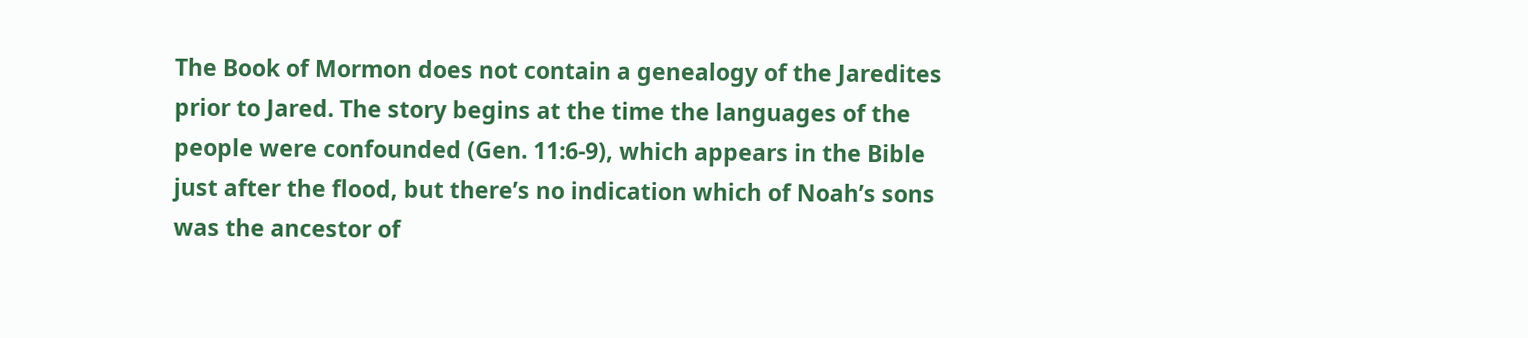The Book of Mormon does not contain a genealogy of the Jaredites prior to Jared. The story begins at the time the languages of the people were confounded (Gen. 11:6-9), which appears in the Bible just after the flood, but there’s no indication which of Noah’s sons was the ancestor of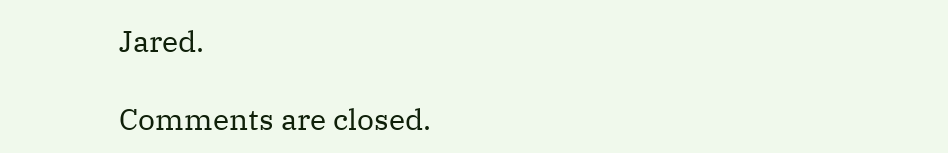Jared.

Comments are closed.